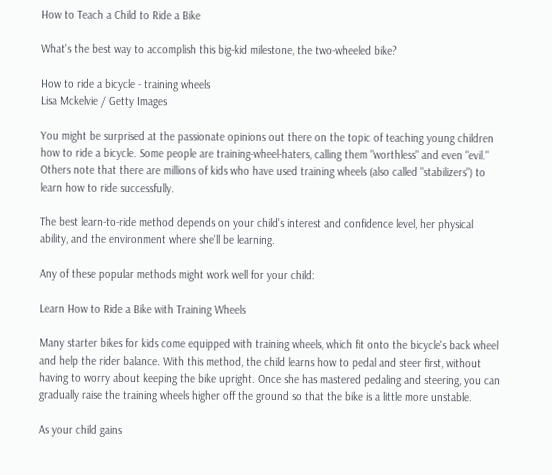How to Teach a Child to Ride a Bike

What's the best way to accomplish this big-kid milestone, the two-wheeled bike?

How to ride a bicycle - training wheels
Lisa Mckelvie / Getty Images

You might be surprised at the passionate opinions out there on the topic of teaching young children how to ride a bicycle. Some people are training-wheel-haters, calling them "worthless" and even "evil." Others note that there are millions of kids who have used training wheels (also called "stabilizers") to learn how to ride successfully.

The best learn-to-ride method depends on your child's interest and confidence level, her physical ability, and the environment where she'll be learning.

Any of these popular methods might work well for your child:

Learn How to Ride a Bike with Training Wheels

Many starter bikes for kids come equipped with training wheels, which fit onto the bicycle's back wheel and help the rider balance. With this method, the child learns how to pedal and steer first, without having to worry about keeping the bike upright. Once she has mastered pedaling and steering, you can gradually raise the training wheels higher off the ground so that the bike is a little more unstable.

As your child gains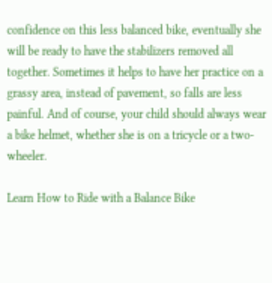confidence on this less balanced bike, eventually she will be ready to have the stabilizers removed all together. Sometimes it helps to have her practice on a grassy area, instead of pavement, so falls are less painful. And of course, your child should always wear a bike helmet, whether she is on a tricycle or a two-wheeler.

Learn How to Ride with a Balance Bike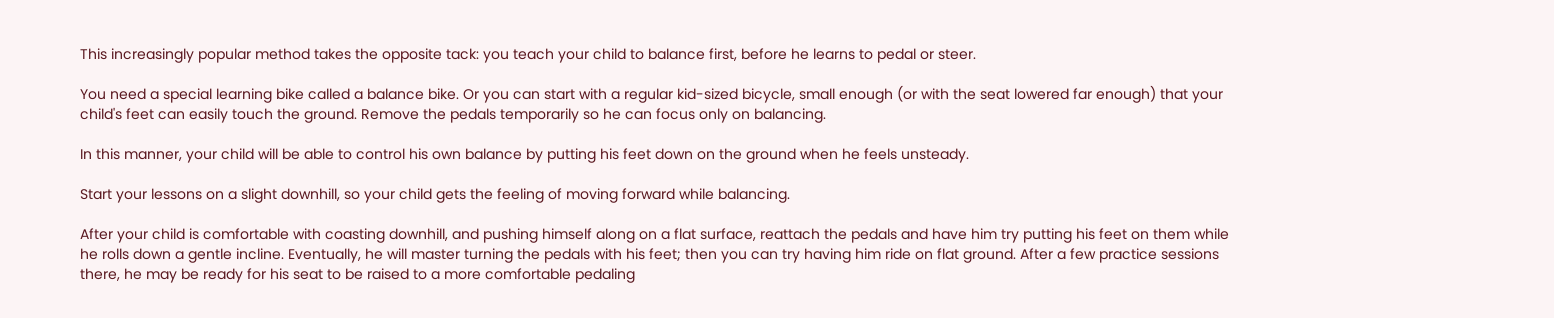This increasingly popular method takes the opposite tack: you teach your child to balance first, before he learns to pedal or steer.

You need a special learning bike called a balance bike. Or you can start with a regular kid-sized bicycle, small enough (or with the seat lowered far enough) that your child's feet can easily touch the ground. Remove the pedals temporarily so he can focus only on balancing.

In this manner, your child will be able to control his own balance by putting his feet down on the ground when he feels unsteady.

Start your lessons on a slight downhill, so your child gets the feeling of moving forward while balancing.

After your child is comfortable with coasting downhill, and pushing himself along on a flat surface, reattach the pedals and have him try putting his feet on them while he rolls down a gentle incline. Eventually, he will master turning the pedals with his feet; then you can try having him ride on flat ground. After a few practice sessions there, he may be ready for his seat to be raised to a more comfortable pedaling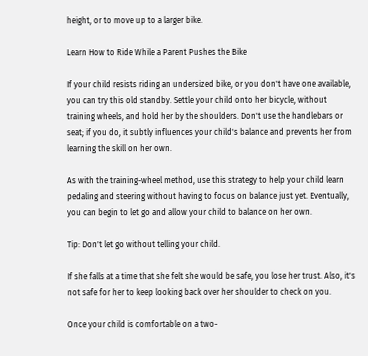height, or to move up to a larger bike.

Learn How to Ride While a Parent Pushes the Bike

If your child resists riding an undersized bike, or you don't have one available, you can try this old standby. Settle your child onto her bicycle, without training wheels, and hold her by the shoulders. Don't use the handlebars or seat; if you do, it subtly influences your child's balance and prevents her from learning the skill on her own.

As with the training-wheel method, use this strategy to help your child learn pedaling and steering without having to focus on balance just yet. Eventually, you can begin to let go and allow your child to balance on her own.

Tip: Don't let go without telling your child.

If she falls at a time that she felt she would be safe, you lose her trust. Also, it's not safe for her to keep looking back over her shoulder to check on you.

Once your child is comfortable on a two-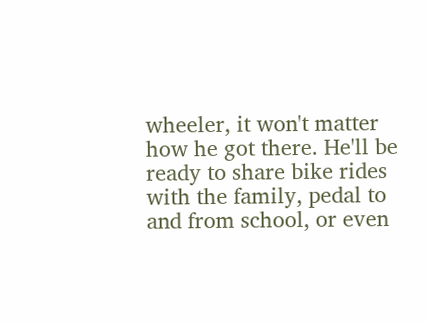wheeler, it won't matter how he got there. He'll be ready to share bike rides with the family, pedal to and from school, or even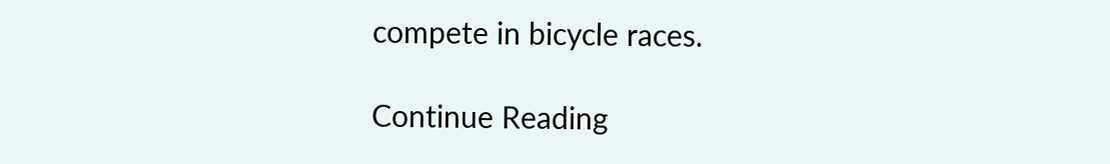compete in bicycle races.

Continue Reading